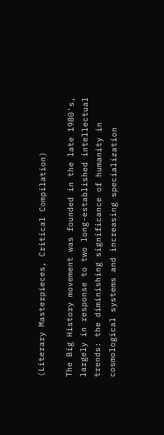(Literary Masterpieces, Critical Compilation)

The Big History movement was founded in the late 1980's, largely in response to two long-established intellectual trends: the diminishing significance of humanity in cosmological systems and increasing specialization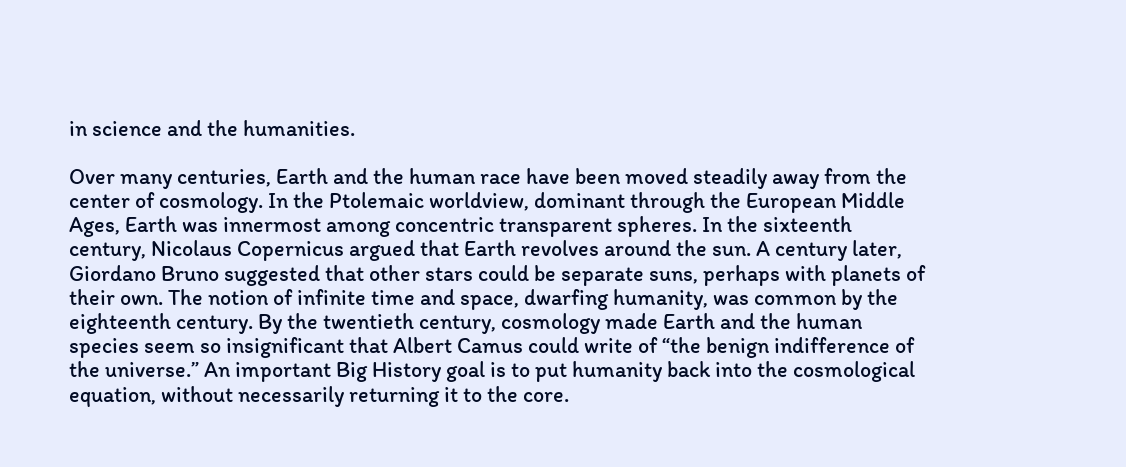in science and the humanities.

Over many centuries, Earth and the human race have been moved steadily away from the center of cosmology. In the Ptolemaic worldview, dominant through the European Middle Ages, Earth was innermost among concentric transparent spheres. In the sixteenth century, Nicolaus Copernicus argued that Earth revolves around the sun. A century later, Giordano Bruno suggested that other stars could be separate suns, perhaps with planets of their own. The notion of infinite time and space, dwarfing humanity, was common by the eighteenth century. By the twentieth century, cosmology made Earth and the human species seem so insignificant that Albert Camus could write of “the benign indifference of the universe.” An important Big History goal is to put humanity back into the cosmological equation, without necessarily returning it to the core.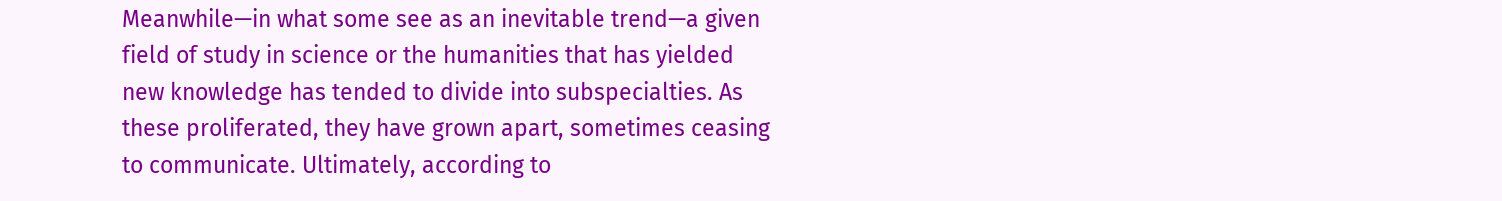Meanwhile—in what some see as an inevitable trend—a given field of study in science or the humanities that has yielded new knowledge has tended to divide into subspecialties. As these proliferated, they have grown apart, sometimes ceasing to communicate. Ultimately, according to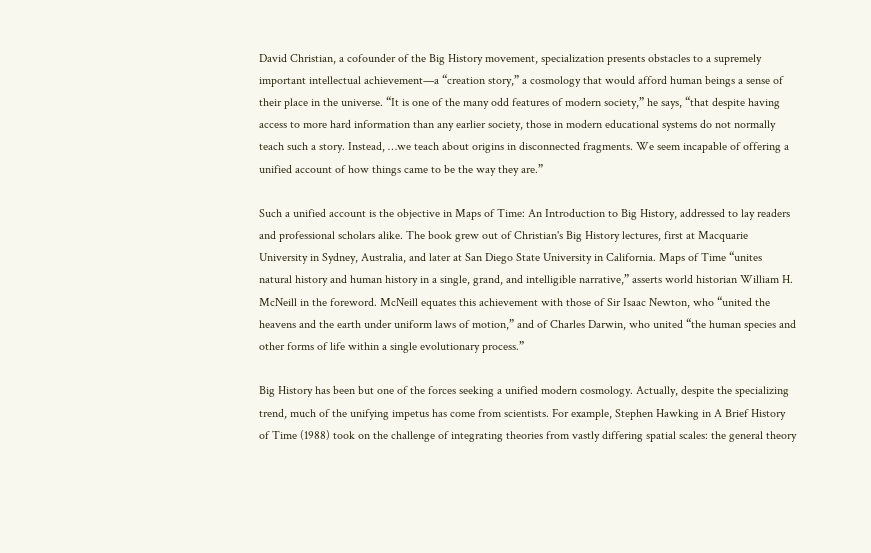David Christian, a cofounder of the Big History movement, specialization presents obstacles to a supremely important intellectual achievement—a “creation story,” a cosmology that would afford human beings a sense of their place in the universe. “It is one of the many odd features of modern society,” he says, “that despite having access to more hard information than any earlier society, those in modern educational systems do not normally teach such a story. Instead, …we teach about origins in disconnected fragments. We seem incapable of offering a unified account of how things came to be the way they are.”

Such a unified account is the objective in Maps of Time: An Introduction to Big History, addressed to lay readers and professional scholars alike. The book grew out of Christian's Big History lectures, first at Macquarie University in Sydney, Australia, and later at San Diego State University in California. Maps of Time “unites natural history and human history in a single, grand, and intelligible narrative,” asserts world historian William H. McNeill in the foreword. McNeill equates this achievement with those of Sir Isaac Newton, who “united the heavens and the earth under uniform laws of motion,” and of Charles Darwin, who united “the human species and other forms of life within a single evolutionary process.”

Big History has been but one of the forces seeking a unified modern cosmology. Actually, despite the specializing trend, much of the unifying impetus has come from scientists. For example, Stephen Hawking in A Brief History of Time (1988) took on the challenge of integrating theories from vastly differing spatial scales: the general theory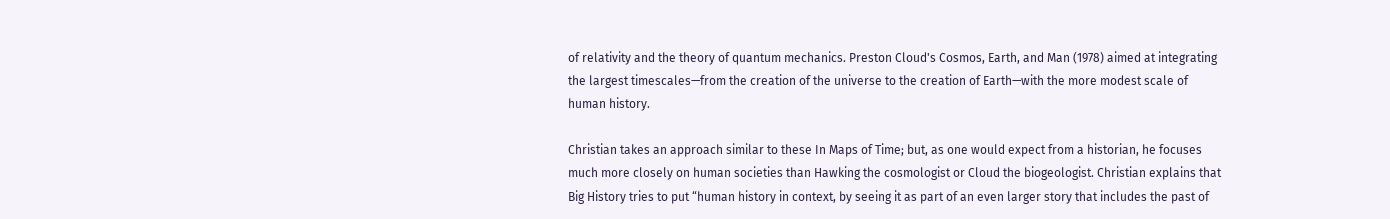of relativity and the theory of quantum mechanics. Preston Cloud's Cosmos, Earth, and Man (1978) aimed at integrating the largest timescales—from the creation of the universe to the creation of Earth—with the more modest scale of human history.

Christian takes an approach similar to these In Maps of Time; but, as one would expect from a historian, he focuses much more closely on human societies than Hawking the cosmologist or Cloud the biogeologist. Christian explains that Big History tries to put “human history in context, by seeing it as part of an even larger story that includes the past of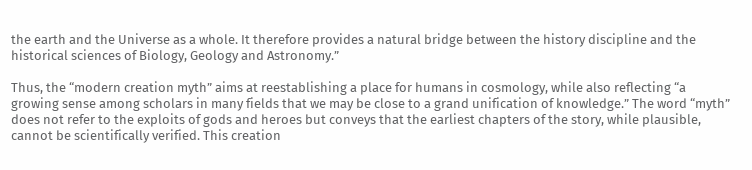the earth and the Universe as a whole. It therefore provides a natural bridge between the history discipline and the historical sciences of Biology, Geology and Astronomy.”

Thus, the “modern creation myth” aims at reestablishing a place for humans in cosmology, while also reflecting “a growing sense among scholars in many fields that we may be close to a grand unification of knowledge.” The word “myth” does not refer to the exploits of gods and heroes but conveys that the earliest chapters of the story, while plausible, cannot be scientifically verified. This creation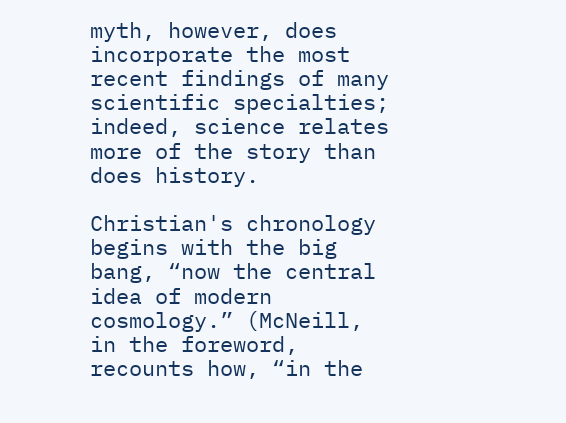myth, however, does incorporate the most recent findings of many scientific specialties; indeed, science relates more of the story than does history.

Christian's chronology begins with the big bang, “now the central idea of modern cosmology.” (McNeill, in the foreword, recounts how, “in the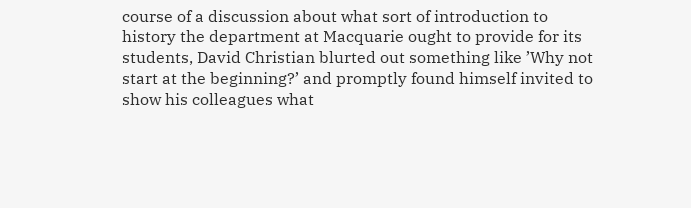course of a discussion about what sort of introduction to history the department at Macquarie ought to provide for its students, David Christian blurted out something like ’Why not start at the beginning?’ and promptly found himself invited to show his colleagues what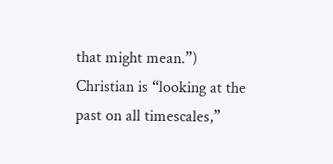that might mean.”) Christian is “looking at the past on all timescales,”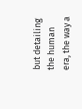but detailing the human era, the way a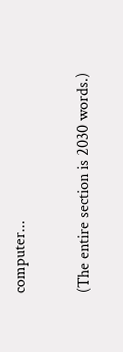computer...

(The entire section is 2030 words.)